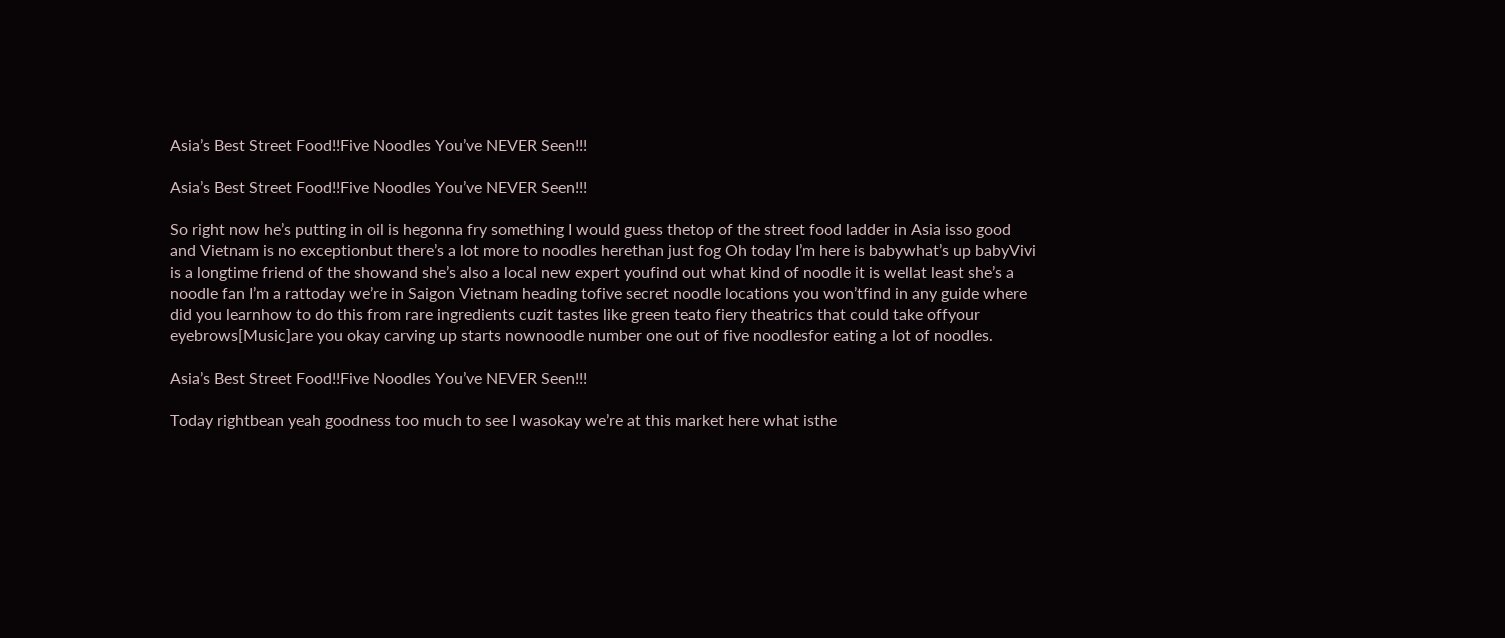Asia’s Best Street Food!!Five Noodles You’ve NEVER Seen!!!

Asia’s Best Street Food!!Five Noodles You’ve NEVER Seen!!!

So right now he’s putting in oil is hegonna fry something I would guess thetop of the street food ladder in Asia isso good and Vietnam is no exceptionbut there’s a lot more to noodles herethan just fog Oh today I’m here is babywhat’s up babyVivi is a longtime friend of the showand she’s also a local new expert youfind out what kind of noodle it is wellat least she’s a noodle fan I’m a rattoday we’re in Saigon Vietnam heading tofive secret noodle locations you won’tfind in any guide where did you learnhow to do this from rare ingredients cuzit tastes like green teato fiery theatrics that could take offyour eyebrows[Music]are you okay carving up starts nownoodle number one out of five noodlesfor eating a lot of noodles.

Asia’s Best Street Food!!Five Noodles You’ve NEVER Seen!!!

Today rightbean yeah goodness too much to see I wasokay we’re at this market here what isthe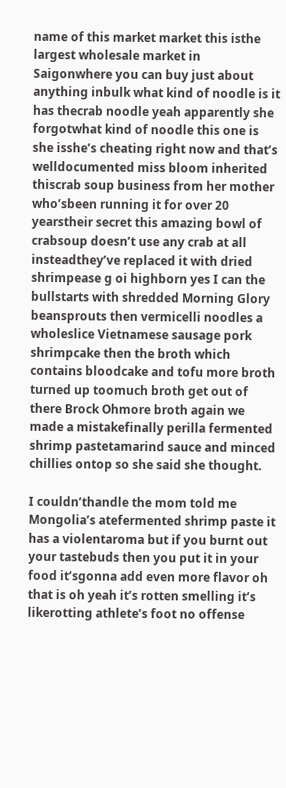name of this market market this isthe largest wholesale market in Saigonwhere you can buy just about anything inbulk what kind of noodle is it has thecrab noodle yeah apparently she forgotwhat kind of noodle this one is she isshe’s cheating right now and that’s welldocumented miss bloom inherited thiscrab soup business from her mother who’sbeen running it for over 20 yearstheir secret this amazing bowl of crabsoup doesn’t use any crab at all insteadthey’ve replaced it with dried shrimpease g oi highborn yes I can the bullstarts with shredded Morning Glory beansprouts then vermicelli noodles a wholeslice Vietnamese sausage pork shrimpcake then the broth which contains bloodcake and tofu more broth turned up toomuch broth get out of there Brock Ohmore broth again we made a mistakefinally perilla fermented shrimp pastetamarind sauce and minced chillies ontop so she said she thought.

I couldn’thandle the mom told me Mongolia’s atefermented shrimp paste it has a violentaroma but if you burnt out your tastebuds then you put it in your food it’sgonna add even more flavor oh that is oh yeah it’s rotten smelling it’s likerotting athlete’s foot no offense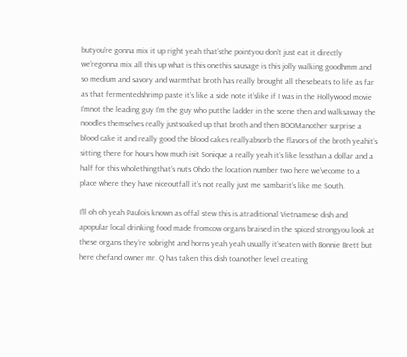butyou’re gonna mix it up right yeah that’sthe pointyou don’t just eat it directly we’regonna mix all this up what is this onethis sausage is this jolly walking goodhmm and so medium and savory and warmthat broth has really brought all thesebeats to life as far as that fermentedshrimp paste it’s like a side note it’slike if I was in the Hollywood movie I’mnot the leading guy I’m the guy who putthe ladder in the scene then and walksaway the noodles themselves really justsoaked up that broth and then BOOManother surprise a blood cake it and really good the blood cakes reallyabsorb the flavors of the broth yeahit’s sitting there for hours how much isit Sonique a really yeah it’s like lessthan a dollar and a half for this wholethingthat’s nuts Ohdo the location number two here we’vecome to a place where they have niceoutfall it’s not really just me sambarit’s like me South.

I’ll oh oh yeah Paulois known as offal stew this is atraditional Vietnamese dish and apopular local drinking food made fromcow organs braised in the spiced strongyou look at these organs they’re sobright and horns yeah yeah usually it’seaten with Bonnie Brett but here chefand owner mr. Q has taken this dish toanother level creating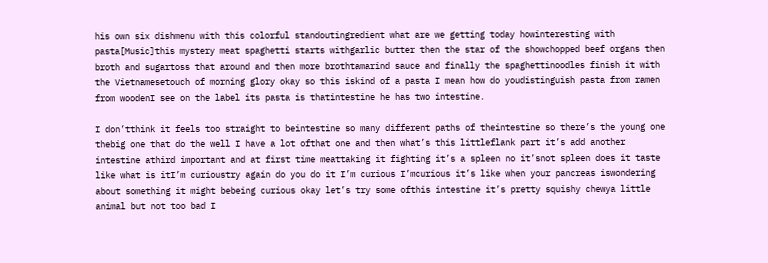his own six dishmenu with this colorful standoutingredient what are we getting today howinteresting with pasta[Music]this mystery meat spaghetti starts withgarlic butter then the star of the showchopped beef organs then broth and sugartoss that around and then more brothtamarind sauce and finally the spaghettinoodles finish it with the Vietnamesetouch of morning glory okay so this iskind of a pasta I mean how do youdistinguish pasta from ramen from woodenI see on the label its pasta is thatintestine he has two intestine.

I don’tthink it feels too straight to beintestine so many different paths of theintestine so there’s the young one thebig one that do the well I have a lot ofthat one and then what’s this littleflank part it’s add another intestine athird important and at first time meattaking it fighting it’s a spleen no it’snot spleen does it taste like what is itI’m curioustry again do you do it I’m curious I’mcurious it’s like when your pancreas iswondering about something it might bebeing curious okay let’s try some ofthis intestine it’s pretty squishy chewya little animal but not too bad I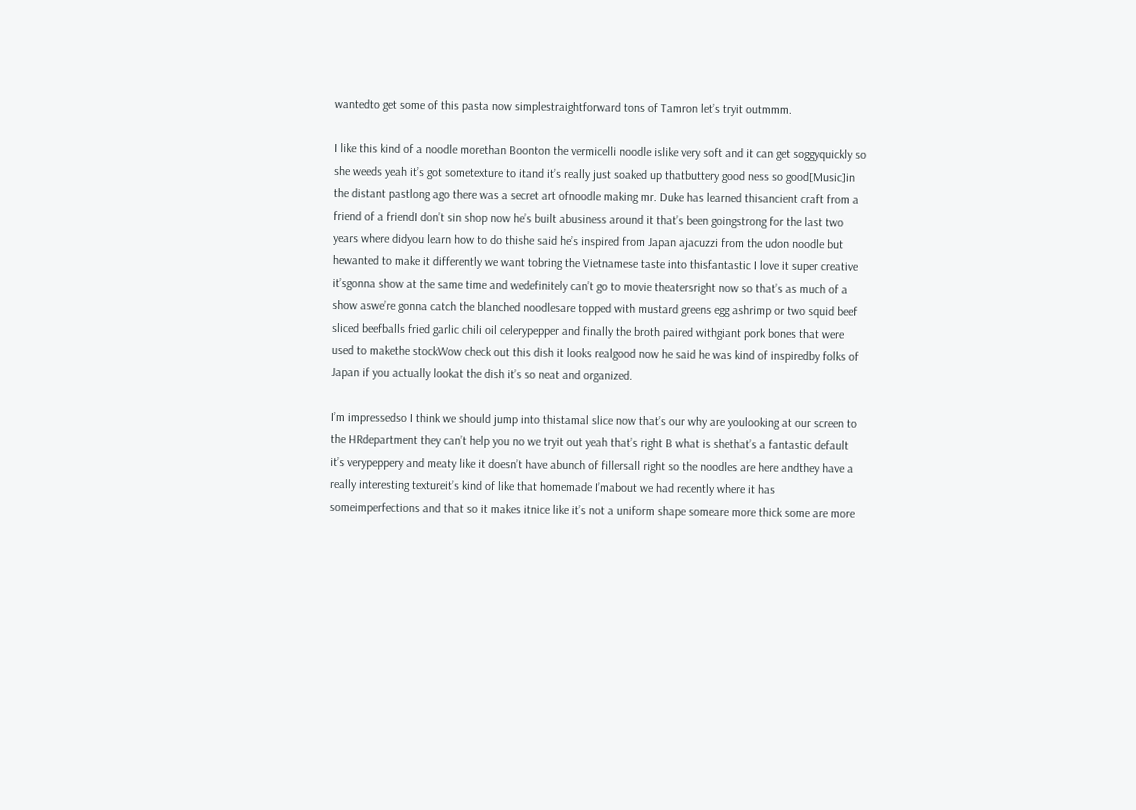wantedto get some of this pasta now simplestraightforward tons of Tamron let’s tryit outmmm.

I like this kind of a noodle morethan Boonton the vermicelli noodle islike very soft and it can get soggyquickly so she weeds yeah it’s got sometexture to itand it’s really just soaked up thatbuttery good ness so good[Music]in the distant pastlong ago there was a secret art ofnoodle making mr. Duke has learned thisancient craft from a friend of a friendI don’t sin shop now he’s built abusiness around it that’s been goingstrong for the last two years where didyou learn how to do thishe said he’s inspired from Japan ajacuzzi from the udon noodle but hewanted to make it differently we want tobring the Vietnamese taste into thisfantastic I love it super creative it’sgonna show at the same time and wedefinitely can’t go to movie theatersright now so that’s as much of a show aswe’re gonna catch the blanched noodlesare topped with mustard greens egg ashrimp or two squid beef sliced beefballs fried garlic chili oil celerypepper and finally the broth paired withgiant pork bones that were used to makethe stockWow check out this dish it looks realgood now he said he was kind of inspiredby folks of Japan if you actually lookat the dish it’s so neat and organized.

I’m impressedso I think we should jump into thistamal slice now that’s our why are youlooking at our screen to the HRdepartment they can’t help you no we tryit out yeah that’s right B what is shethat’s a fantastic default it’s verypeppery and meaty like it doesn’t have abunch of fillersall right so the noodles are here andthey have a really interesting textureit’s kind of like that homemade I’mabout we had recently where it has someimperfections and that so it makes itnice like it’s not a uniform shape someare more thick some are more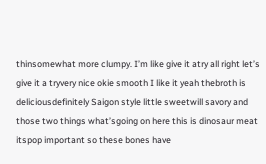thinsomewhat more clumpy. I’m like give it atry all right let’s give it a tryvery nice okie smooth I like it yeah thebroth is deliciousdefinitely Saigon style little sweetwill savory and those two things what’sgoing on here this is dinosaur meat itspop important so these bones have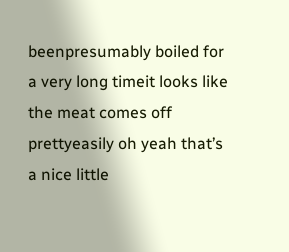beenpresumably boiled for a very long timeit looks like the meat comes off prettyeasily oh yeah that’s a nice little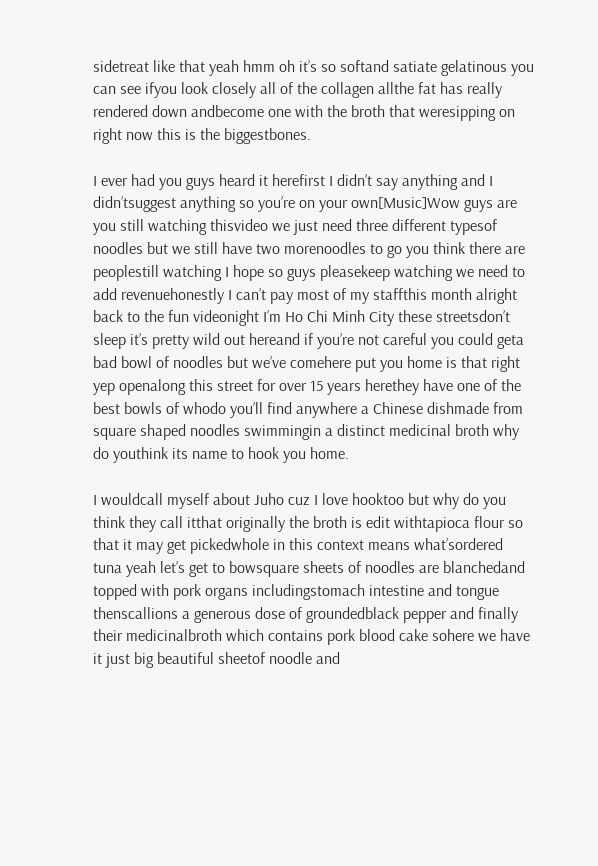sidetreat like that yeah hmm oh it’s so softand satiate gelatinous you can see ifyou look closely all of the collagen allthe fat has really rendered down andbecome one with the broth that weresipping on right now this is the biggestbones.

I ever had you guys heard it herefirst I didn’t say anything and I didn’tsuggest anything so you’re on your own[Music]Wow guys are you still watching thisvideo we just need three different typesof noodles but we still have two morenoodles to go you think there are peoplestill watching I hope so guys pleasekeep watching we need to add revenuehonestly I can’t pay most of my staffthis month alright back to the fun videonight I’m Ho Chi Minh City these streetsdon’t sleep it’s pretty wild out hereand if you’re not careful you could geta bad bowl of noodles but we’ve comehere put you home is that right yep openalong this street for over 15 years herethey have one of the best bowls of whodo you’ll find anywhere a Chinese dishmade from square shaped noodles swimmingin a distinct medicinal broth why do youthink its name to hook you home.

I wouldcall myself about Juho cuz I love hooktoo but why do you think they call itthat originally the broth is edit withtapioca flour so that it may get pickedwhole in this context means what’sordered tuna yeah let’s get to bowsquare sheets of noodles are blanchedand topped with pork organs includingstomach intestine and tongue thenscallions a generous dose of groundedblack pepper and finally their medicinalbroth which contains pork blood cake sohere we have it just big beautiful sheetof noodle and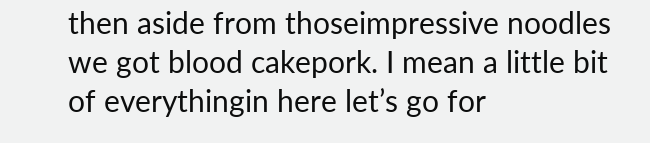then aside from thoseimpressive noodles we got blood cakepork. I mean a little bit of everythingin here let’s go for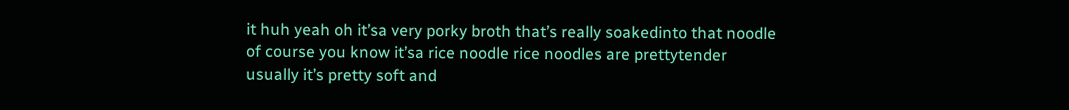it huh yeah oh it’sa very porky broth that’s really soakedinto that noodle of course you know it’sa rice noodle rice noodles are prettytender usually it’s pretty soft and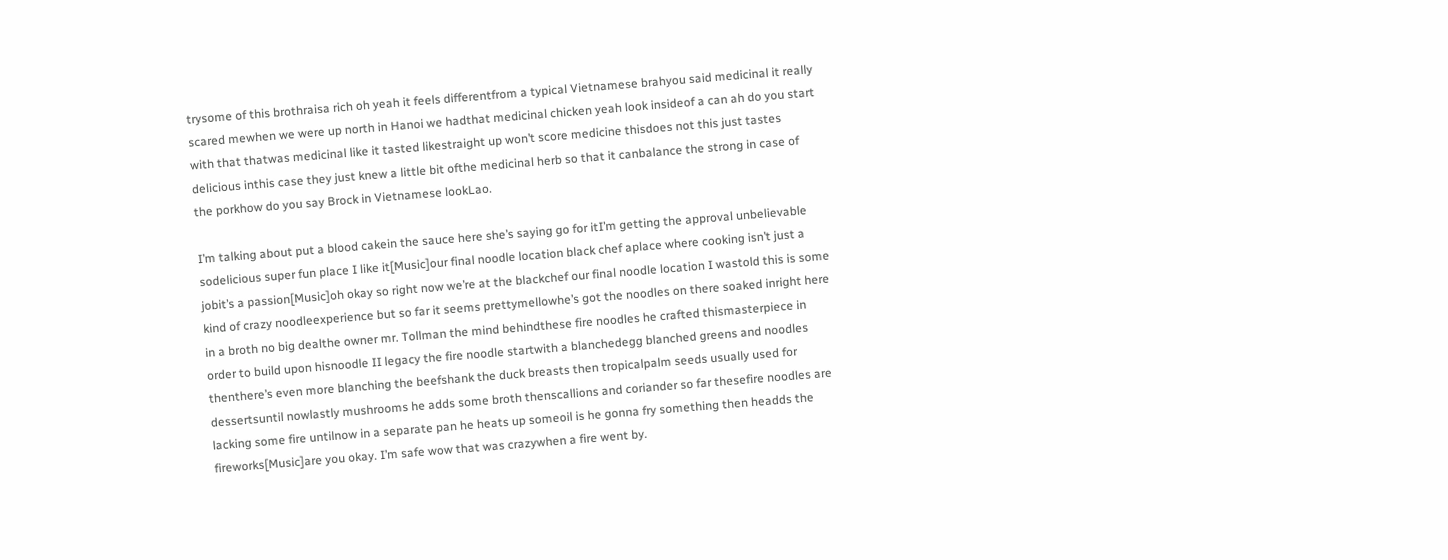trysome of this brothraisa rich oh yeah it feels differentfrom a typical Vietnamese brahyou said medicinal it really scared mewhen we were up north in Hanoi we hadthat medicinal chicken yeah look insideof a can ah do you start with that thatwas medicinal like it tasted likestraight up won’t score medicine thisdoes not this just tastes delicious inthis case they just knew a little bit ofthe medicinal herb so that it canbalance the strong in case of the porkhow do you say Brock in Vietnamese lookLao.

I’m talking about put a blood cakein the sauce here she’s saying go for itI’m getting the approval unbelievable sodelicious super fun place I like it[Music]our final noodle location black chef aplace where cooking isn’t just a jobit’s a passion[Music]oh okay so right now we’re at the blackchef our final noodle location I wastold this is some kind of crazy noodleexperience but so far it seems prettymellowhe’s got the noodles on there soaked inright here in a broth no big dealthe owner mr. Tollman the mind behindthese fire noodles he crafted thismasterpiece in order to build upon hisnoodle II legacy the fire noodle startwith a blanchedegg blanched greens and noodles thenthere’s even more blanching the beefshank the duck breasts then tropicalpalm seeds usually used for dessertsuntil nowlastly mushrooms he adds some broth thenscallions and coriander so far thesefire noodles are lacking some fire untilnow in a separate pan he heats up someoil is he gonna fry something then headds the fireworks[Music]are you okay. I’m safe wow that was crazywhen a fire went by.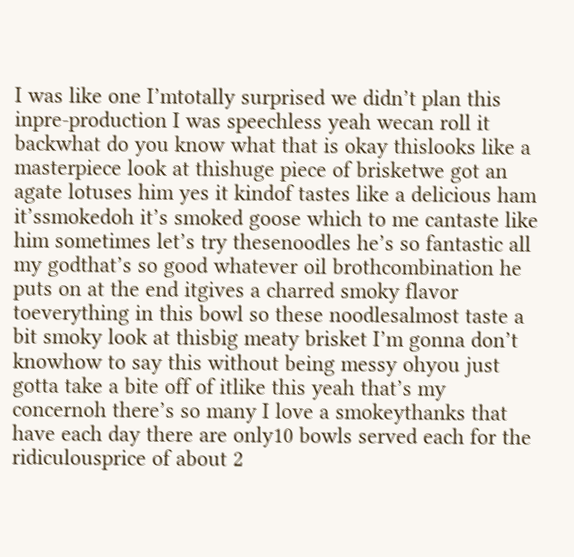I was like one I’mtotally surprised we didn’t plan this inpre-production I was speechless yeah wecan roll it backwhat do you know what that is okay thislooks like a masterpiece look at thishuge piece of brisketwe got an agate lotuses him yes it kindof tastes like a delicious ham it’ssmokedoh it’s smoked goose which to me cantaste like him sometimes let’s try thesenoodles he’s so fantastic all my godthat’s so good whatever oil brothcombination he puts on at the end itgives a charred smoky flavor toeverything in this bowl so these noodlesalmost taste a bit smoky look at thisbig meaty brisket I’m gonna don’t knowhow to say this without being messy ohyou just gotta take a bite off of itlike this yeah that’s my concernoh there’s so many I love a smokeythanks that have each day there are only10 bowls served each for the ridiculousprice of about 2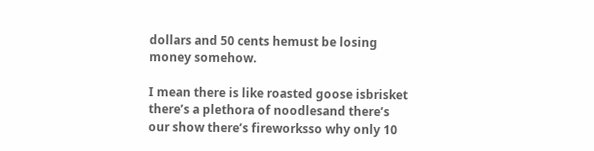dollars and 50 cents hemust be losing money somehow.

I mean there is like roasted goose isbrisket there’s a plethora of noodlesand there’s our show there’s fireworksso why only 10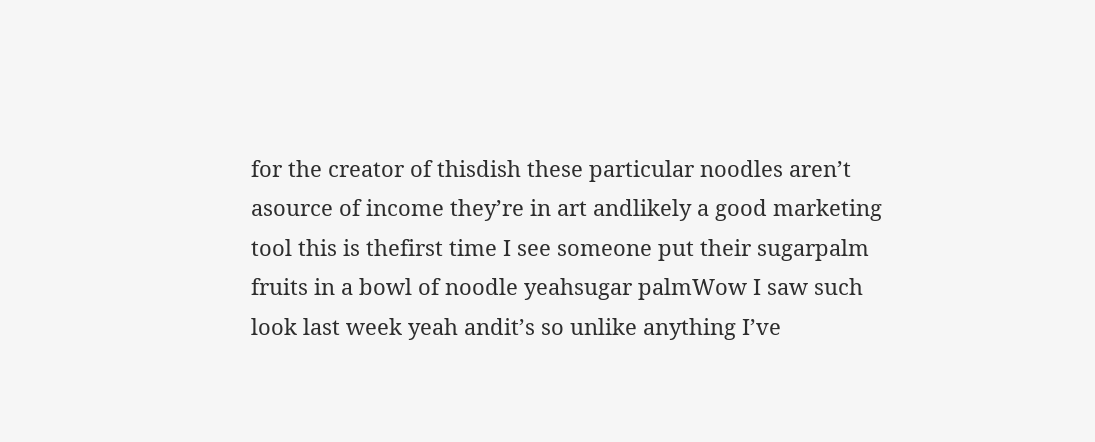for the creator of thisdish these particular noodles aren’t asource of income they’re in art andlikely a good marketing tool this is thefirst time I see someone put their sugarpalm fruits in a bowl of noodle yeahsugar palmWow I saw such look last week yeah andit’s so unlike anything I’ve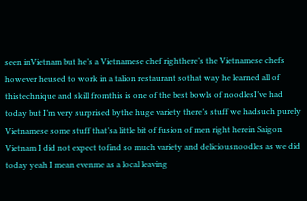seen inVietnam but he’s a Vietnamese chef righthere’s the Vietnamese chefs however heused to work in a talion restaurant sothat way he learned all of thistechnique and skill fromthis is one of the best bowls of noodlesI’ve had today but I’m very surprised bythe huge variety there’s stuff we hadsuch purely Vietnamese some stuff that’sa little bit of fusion of men right herein Saigon Vietnam I did not expect tofind so much variety and deliciousnoodles as we did today yeah I mean evenme as a local leaving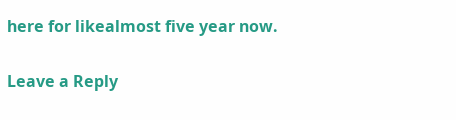here for likealmost five year now.

Leave a Reply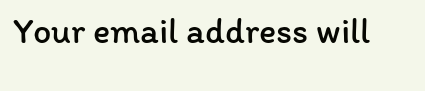Your email address will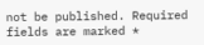not be published. Required fields are marked *